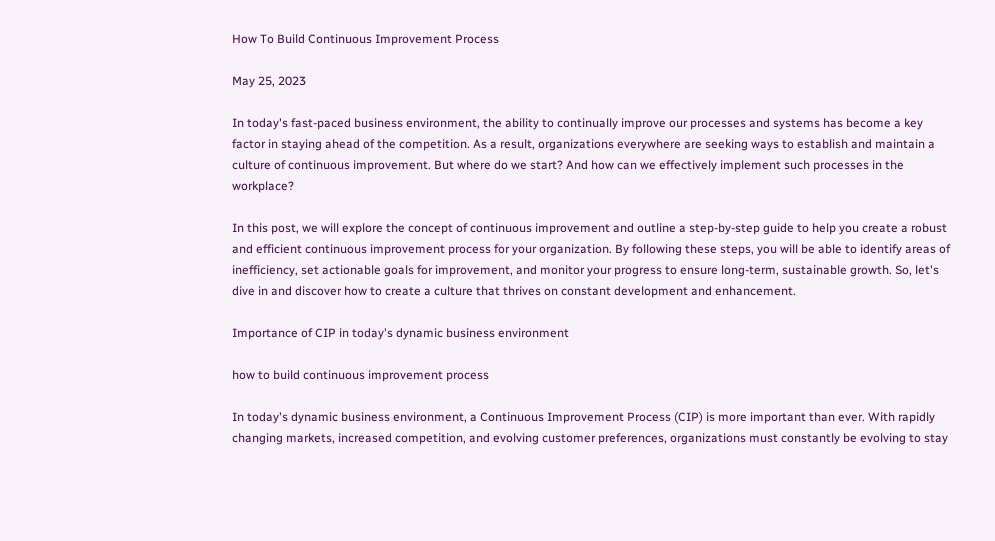How To Build Continuous Improvement Process

May 25, 2023

In today's fast-paced business environment, the ability to continually improve our processes and systems has become a key factor in staying ahead of the competition. As a result, organizations everywhere are seeking ways to establish and maintain a culture of continuous improvement. But where do we start? And how can we effectively implement such processes in the workplace?

In this post, we will explore the concept of continuous improvement and outline a step-by-step guide to help you create a robust and efficient continuous improvement process for your organization. By following these steps, you will be able to identify areas of inefficiency, set actionable goals for improvement, and monitor your progress to ensure long-term, sustainable growth. So, let's dive in and discover how to create a culture that thrives on constant development and enhancement.

Importance of CIP in today's dynamic business environment

how to build continuous improvement process

In today's dynamic business environment, a Continuous Improvement Process (CIP) is more important than ever. With rapidly changing markets, increased competition, and evolving customer preferences, organizations must constantly be evolving to stay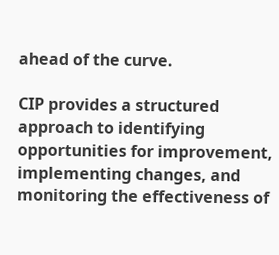ahead of the curve.

CIP provides a structured approach to identifying opportunities for improvement, implementing changes, and monitoring the effectiveness of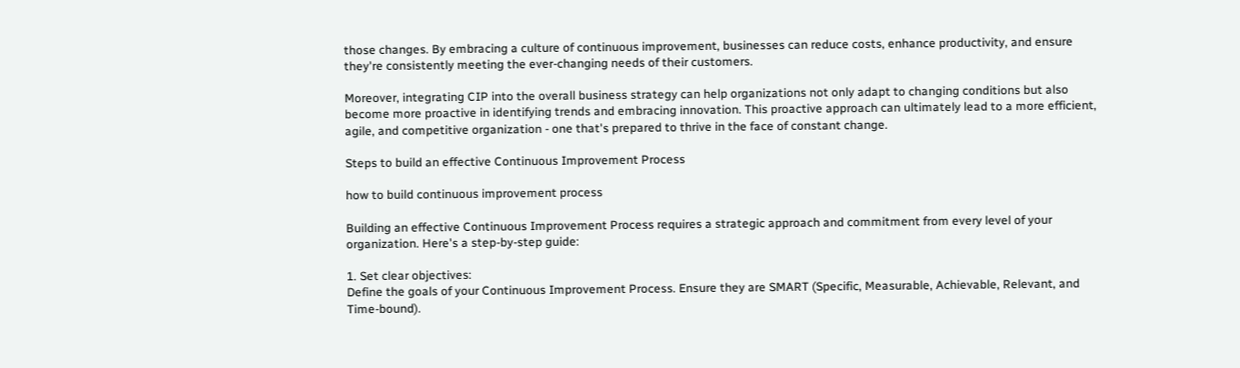those changes. By embracing a culture of continuous improvement, businesses can reduce costs, enhance productivity, and ensure they're consistently meeting the ever-changing needs of their customers.

Moreover, integrating CIP into the overall business strategy can help organizations not only adapt to changing conditions but also become more proactive in identifying trends and embracing innovation. This proactive approach can ultimately lead to a more efficient, agile, and competitive organization - one that's prepared to thrive in the face of constant change.

Steps to build an effective Continuous Improvement Process

how to build continuous improvement process

Building an effective Continuous Improvement Process requires a strategic approach and commitment from every level of your organization. Here's a step-by-step guide:

1. Set clear objectives:
Define the goals of your Continuous Improvement Process. Ensure they are SMART (Specific, Measurable, Achievable, Relevant, and Time-bound).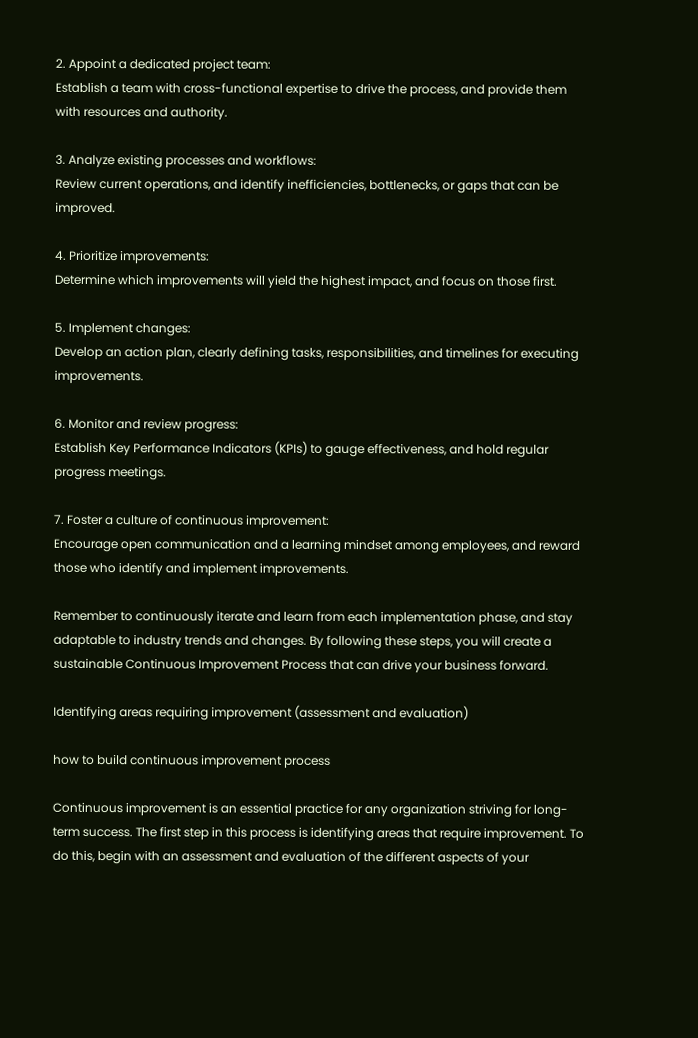2. Appoint a dedicated project team:
Establish a team with cross-functional expertise to drive the process, and provide them with resources and authority.

3. Analyze existing processes and workflows:
Review current operations, and identify inefficiencies, bottlenecks, or gaps that can be improved.

4. Prioritize improvements:
Determine which improvements will yield the highest impact, and focus on those first.

5. Implement changes:
Develop an action plan, clearly defining tasks, responsibilities, and timelines for executing improvements.

6. Monitor and review progress:
Establish Key Performance Indicators (KPIs) to gauge effectiveness, and hold regular progress meetings.

7. Foster a culture of continuous improvement:
Encourage open communication and a learning mindset among employees, and reward those who identify and implement improvements.

Remember to continuously iterate and learn from each implementation phase, and stay adaptable to industry trends and changes. By following these steps, you will create a sustainable Continuous Improvement Process that can drive your business forward.

Identifying areas requiring improvement (assessment and evaluation)

how to build continuous improvement process

Continuous improvement is an essential practice for any organization striving for long-term success. The first step in this process is identifying areas that require improvement. To do this, begin with an assessment and evaluation of the different aspects of your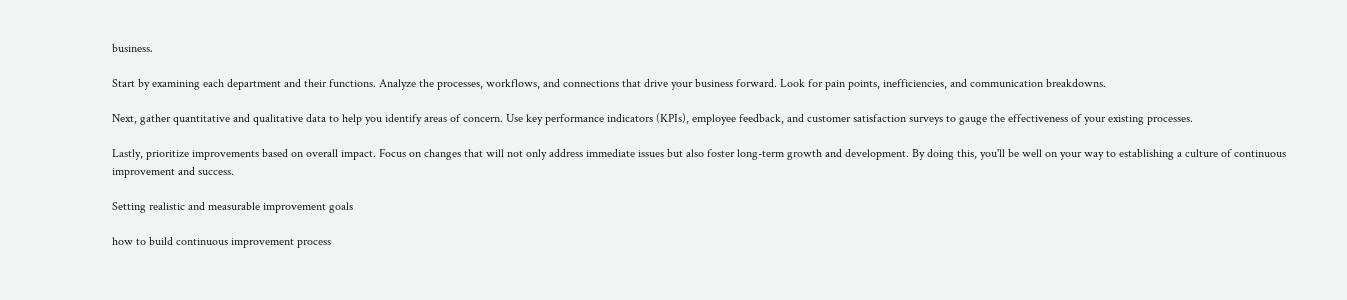business.

Start by examining each department and their functions. Analyze the processes, workflows, and connections that drive your business forward. Look for pain points, inefficiencies, and communication breakdowns.

Next, gather quantitative and qualitative data to help you identify areas of concern. Use key performance indicators (KPIs), employee feedback, and customer satisfaction surveys to gauge the effectiveness of your existing processes.

Lastly, prioritize improvements based on overall impact. Focus on changes that will not only address immediate issues but also foster long-term growth and development. By doing this, you'll be well on your way to establishing a culture of continuous improvement and success.

Setting realistic and measurable improvement goals

how to build continuous improvement process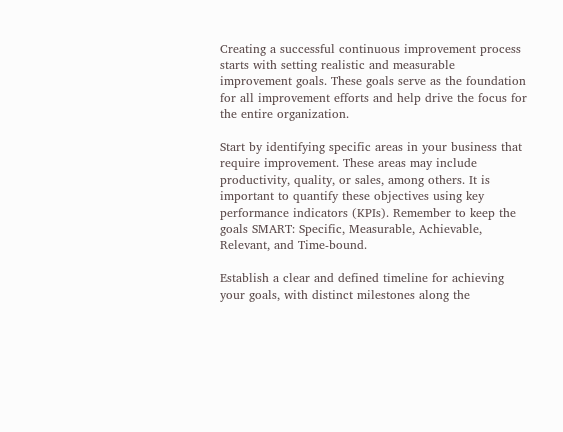Creating a successful continuous improvement process starts with setting realistic and measurable improvement goals. These goals serve as the foundation for all improvement efforts and help drive the focus for the entire organization.

Start by identifying specific areas in your business that require improvement. These areas may include productivity, quality, or sales, among others. It is important to quantify these objectives using key performance indicators (KPIs). Remember to keep the goals SMART: Specific, Measurable, Achievable, Relevant, and Time-bound.

Establish a clear and defined timeline for achieving your goals, with distinct milestones along the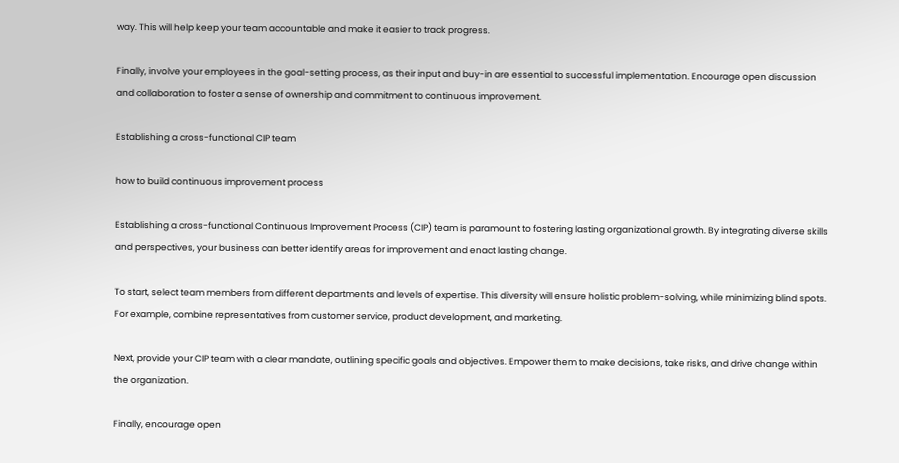way. This will help keep your team accountable and make it easier to track progress.

Finally, involve your employees in the goal-setting process, as their input and buy-in are essential to successful implementation. Encourage open discussion and collaboration to foster a sense of ownership and commitment to continuous improvement.

Establishing a cross-functional CIP team

how to build continuous improvement process

Establishing a cross-functional Continuous Improvement Process (CIP) team is paramount to fostering lasting organizational growth. By integrating diverse skills and perspectives, your business can better identify areas for improvement and enact lasting change.

To start, select team members from different departments and levels of expertise. This diversity will ensure holistic problem-solving, while minimizing blind spots. For example, combine representatives from customer service, product development, and marketing.

Next, provide your CIP team with a clear mandate, outlining specific goals and objectives. Empower them to make decisions, take risks, and drive change within the organization.

Finally, encourage open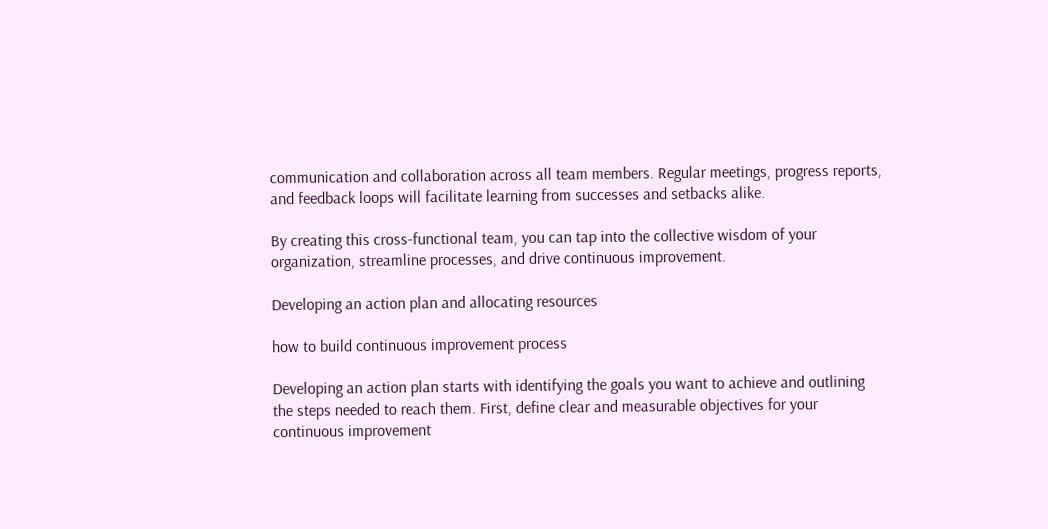communication and collaboration across all team members. Regular meetings, progress reports, and feedback loops will facilitate learning from successes and setbacks alike.

By creating this cross-functional team, you can tap into the collective wisdom of your organization, streamline processes, and drive continuous improvement.

Developing an action plan and allocating resources

how to build continuous improvement process

Developing an action plan starts with identifying the goals you want to achieve and outlining the steps needed to reach them. First, define clear and measurable objectives for your continuous improvement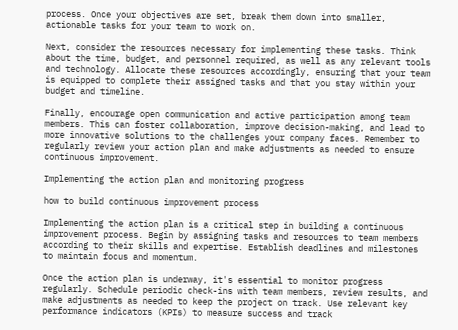process. Once your objectives are set, break them down into smaller, actionable tasks for your team to work on.

Next, consider the resources necessary for implementing these tasks. Think about the time, budget, and personnel required, as well as any relevant tools and technology. Allocate these resources accordingly, ensuring that your team is equipped to complete their assigned tasks and that you stay within your budget and timeline.

Finally, encourage open communication and active participation among team members. This can foster collaboration, improve decision-making, and lead to more innovative solutions to the challenges your company faces. Remember to regularly review your action plan and make adjustments as needed to ensure continuous improvement.

Implementing the action plan and monitoring progress

how to build continuous improvement process

Implementing the action plan is a critical step in building a continuous improvement process. Begin by assigning tasks and resources to team members according to their skills and expertise. Establish deadlines and milestones to maintain focus and momentum.

Once the action plan is underway, it's essential to monitor progress regularly. Schedule periodic check-ins with team members, review results, and make adjustments as needed to keep the project on track. Use relevant key performance indicators (KPIs) to measure success and track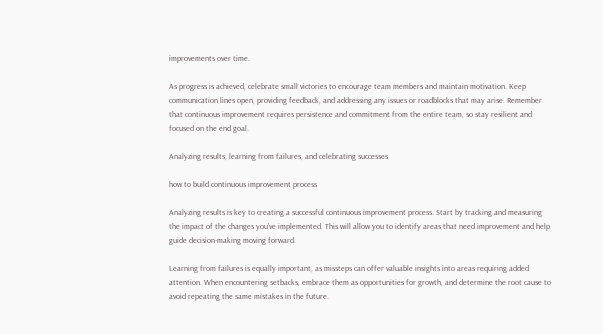improvements over time.

As progress is achieved, celebrate small victories to encourage team members and maintain motivation. Keep communication lines open, providing feedback, and addressing any issues or roadblocks that may arise. Remember that continuous improvement requires persistence and commitment from the entire team, so stay resilient and focused on the end goal.

Analyzing results, learning from failures, and celebrating successes

how to build continuous improvement process

Analyzing results is key to creating a successful continuous improvement process. Start by tracking and measuring the impact of the changes you've implemented. This will allow you to identify areas that need improvement and help guide decision-making moving forward.

Learning from failures is equally important, as missteps can offer valuable insights into areas requiring added attention. When encountering setbacks, embrace them as opportunities for growth, and determine the root cause to avoid repeating the same mistakes in the future.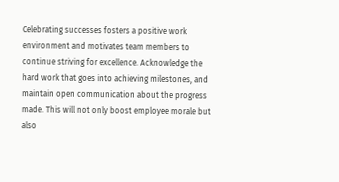Celebrating successes fosters a positive work environment and motivates team members to continue striving for excellence. Acknowledge the hard work that goes into achieving milestones, and maintain open communication about the progress made. This will not only boost employee morale but also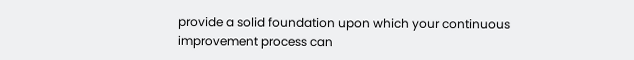provide a solid foundation upon which your continuous improvement process can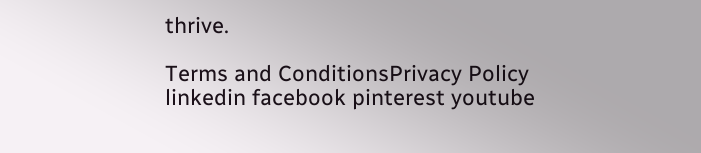thrive.

Terms and ConditionsPrivacy Policy
linkedin facebook pinterest youtube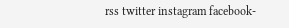rss twitter instagram facebook-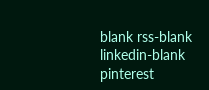blank rss-blank linkedin-blank pinterest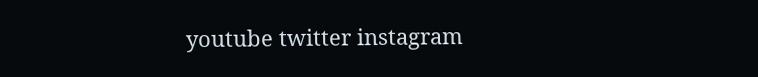youtube twitter instagram